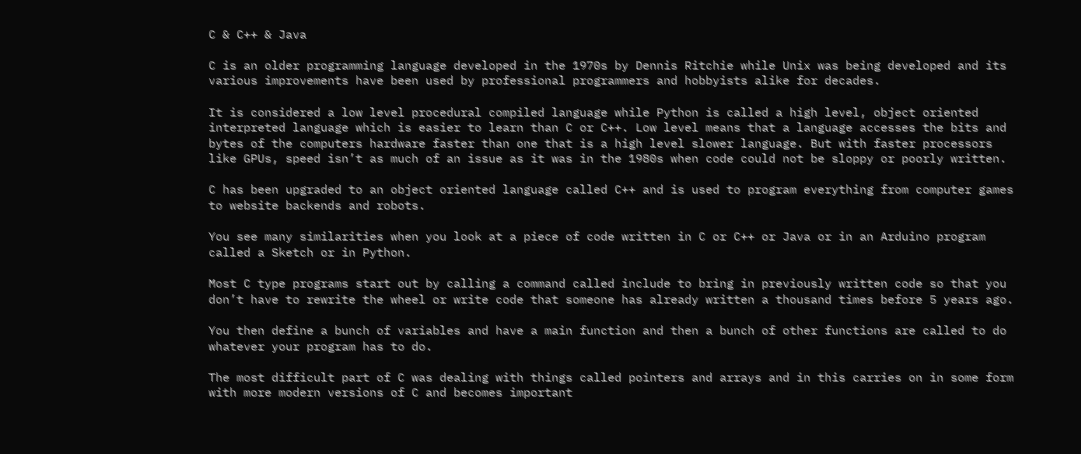C & C++ & Java

C is an older programming language developed in the 1970s by Dennis Ritchie while Unix was being developed and its various improvements have been used by professional programmers and hobbyists alike for decades.

It is considered a low level procedural compiled language while Python is called a high level, object oriented interpreted language which is easier to learn than C or C++. Low level means that a language accesses the bits and bytes of the computers hardware faster than one that is a high level slower language. But with faster processors like GPUs, speed isn’t as much of an issue as it was in the 1980s when code could not be sloppy or poorly written.

C has been upgraded to an object oriented language called C++ and is used to program everything from computer games to website backends and robots.

You see many similarities when you look at a piece of code written in C or C++ or Java or in an Arduino program called a Sketch or in Python.

Most C type programs start out by calling a command called include to bring in previously written code so that you don’t have to rewrite the wheel or write code that someone has already written a thousand times before 5 years ago.

You then define a bunch of variables and have a main function and then a bunch of other functions are called to do whatever your program has to do.

The most difficult part of C was dealing with things called pointers and arrays and in this carries on in some form with more modern versions of C and becomes important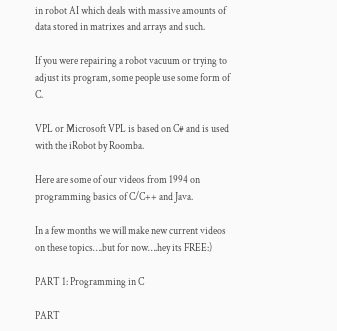in robot AI which deals with massive amounts of data stored in matrixes and arrays and such.

If you were repairing a robot vacuum or trying to adjust its program, some people use some form of C.

VPL or Microsoft VPL is based on C# and is used with the iRobot by Roomba.

Here are some of our videos from 1994 on programming basics of C/C++ and Java.

In a few months we will make new current videos on these topics….but for now….hey its FREE:)

PART 1: Programming in C

PART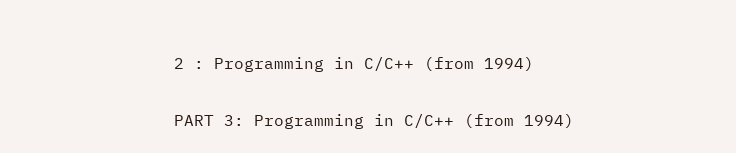2 : Programming in C/C++ (from 1994)

PART 3: Programming in C/C++ (from 1994)